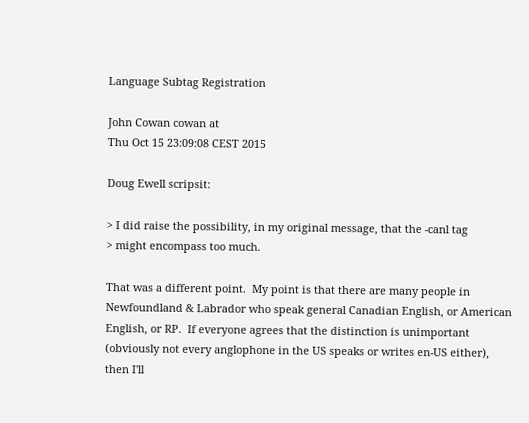Language Subtag Registration

John Cowan cowan at
Thu Oct 15 23:09:08 CEST 2015

Doug Ewell scripsit:

> I did raise the possibility, in my original message, that the -canl tag
> might encompass too much.

That was a different point.  My point is that there are many people in
Newfoundland & Labrador who speak general Canadian English, or American
English, or RP.  If everyone agrees that the distinction is unimportant
(obviously not every anglophone in the US speaks or writes en-US either),
then I'll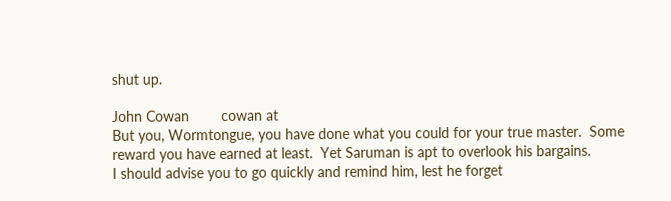shut up.

John Cowan        cowan at
But you, Wormtongue, you have done what you could for your true master.  Some
reward you have earned at least.  Yet Saruman is apt to overlook his bargains.
I should advise you to go quickly and remind him, lest he forget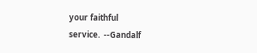your faithful
service.  --Gandalf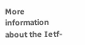More information about the Ietf-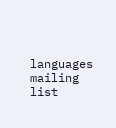languages mailing list